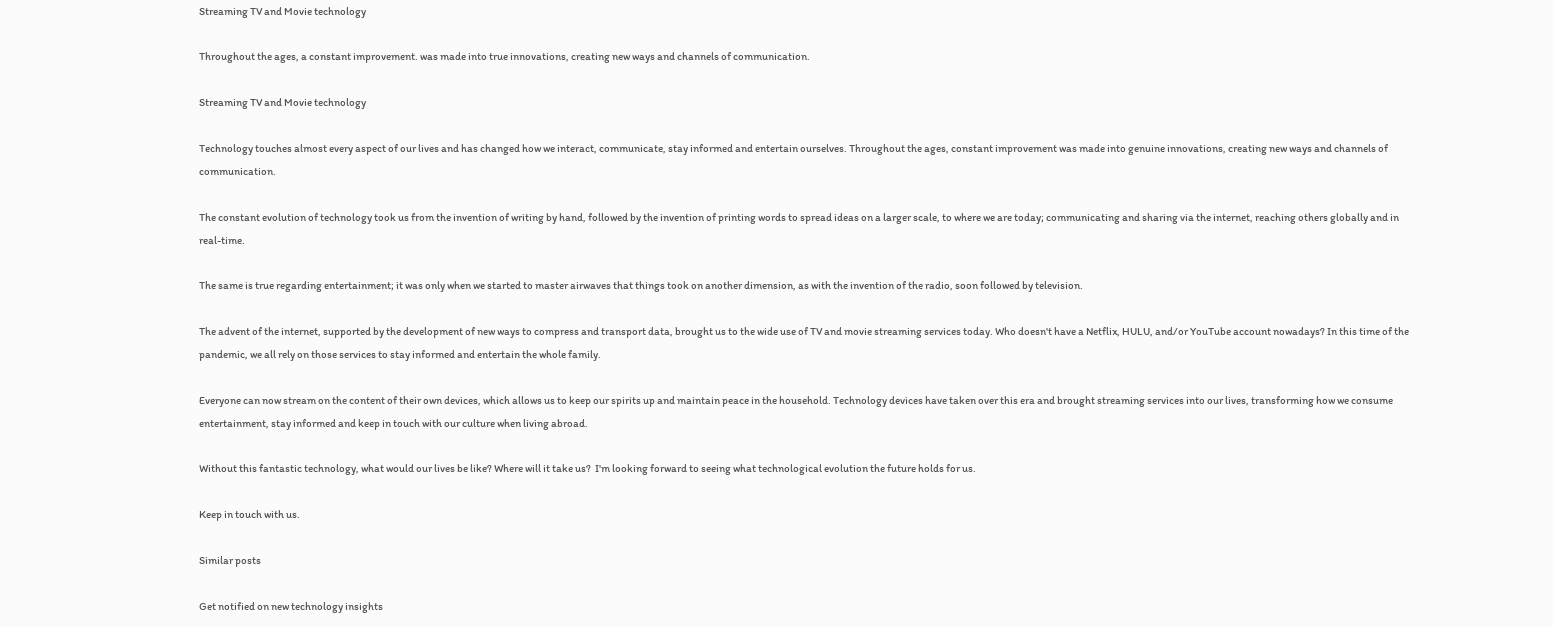Streaming TV and Movie technology

Throughout the ages, a constant improvement. was made into true innovations, creating new ways and channels of communication.

Streaming TV and Movie technology

Technology touches almost every aspect of our lives and has changed how we interact, communicate, stay informed and entertain ourselves. Throughout the ages, constant improvement was made into genuine innovations, creating new ways and channels of communication.

The constant evolution of technology took us from the invention of writing by hand, followed by the invention of printing words to spread ideas on a larger scale, to where we are today; communicating and sharing via the internet, reaching others globally and in real-time.

The same is true regarding entertainment; it was only when we started to master airwaves that things took on another dimension, as with the invention of the radio, soon followed by television.

The advent of the internet, supported by the development of new ways to compress and transport data, brought us to the wide use of TV and movie streaming services today. Who doesn't have a Netflix, HULU, and/or YouTube account nowadays? In this time of the pandemic, we all rely on those services to stay informed and entertain the whole family.

Everyone can now stream on the content of their own devices, which allows us to keep our spirits up and maintain peace in the household. Technology devices have taken over this era and brought streaming services into our lives, transforming how we consume entertainment, stay informed and keep in touch with our culture when living abroad.

Without this fantastic technology, what would our lives be like? Where will it take us?  I'm looking forward to seeing what technological evolution the future holds for us.

Keep in touch with us.

Similar posts

Get notified on new technology insights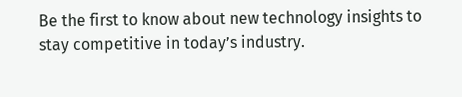Be the first to know about new technology insights to stay competitive in today’s industry.